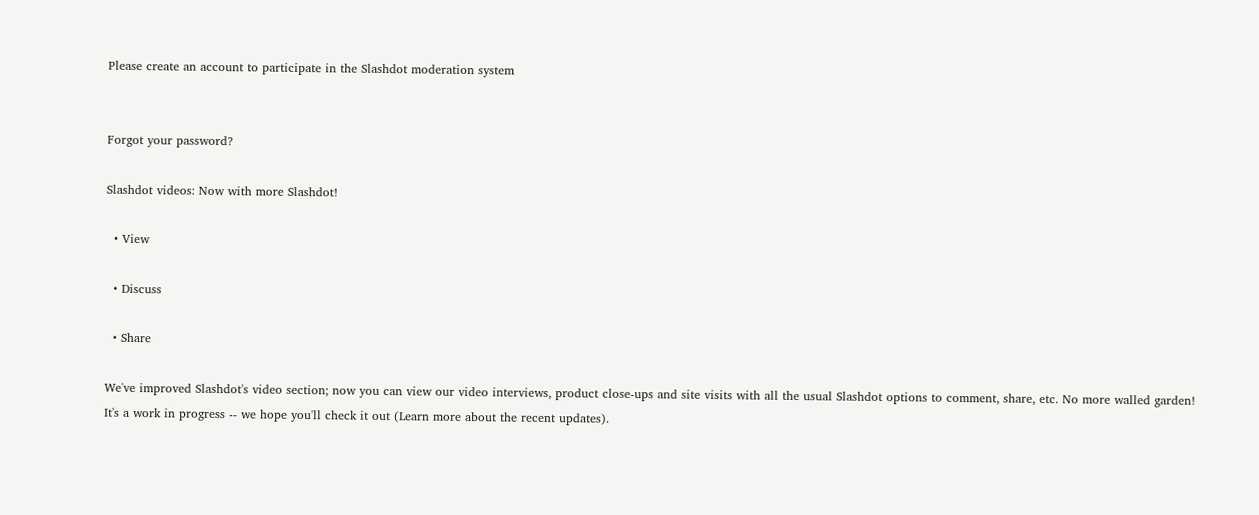Please create an account to participate in the Slashdot moderation system


Forgot your password?

Slashdot videos: Now with more Slashdot!

  • View

  • Discuss

  • Share

We've improved Slashdot's video section; now you can view our video interviews, product close-ups and site visits with all the usual Slashdot options to comment, share, etc. No more walled garden! It's a work in progress -- we hope you'll check it out (Learn more about the recent updates).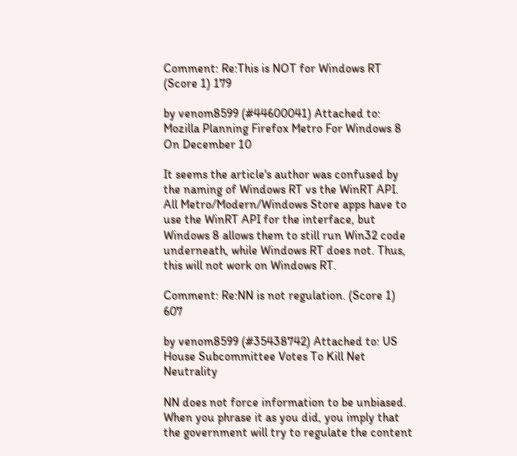Comment: Re:This is NOT for Windows RT (Score 1) 179

by venom8599 (#44600041) Attached to: Mozilla Planning Firefox Metro For Windows 8 On December 10

It seems the article's author was confused by the naming of Windows RT vs the WinRT API. All Metro/Modern/Windows Store apps have to use the WinRT API for the interface, but Windows 8 allows them to still run Win32 code underneath, while Windows RT does not. Thus, this will not work on Windows RT.

Comment: Re:NN is not regulation. (Score 1) 607

by venom8599 (#35438742) Attached to: US House Subcommittee Votes To Kill Net Neutrality

NN does not force information to be unbiased. When you phrase it as you did, you imply that the government will try to regulate the content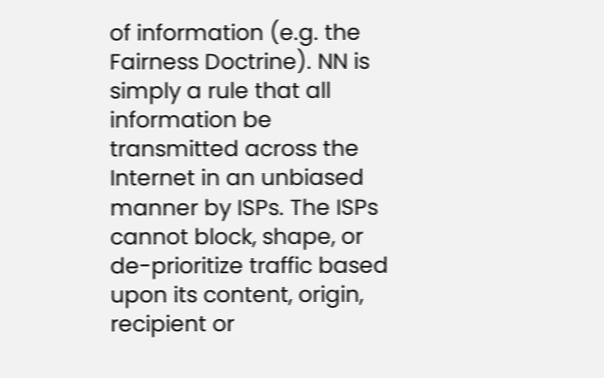of information (e.g. the Fairness Doctrine). NN is simply a rule that all information be transmitted across the Internet in an unbiased manner by ISPs. The ISPs cannot block, shape, or de-prioritize traffic based upon its content, origin, recipient or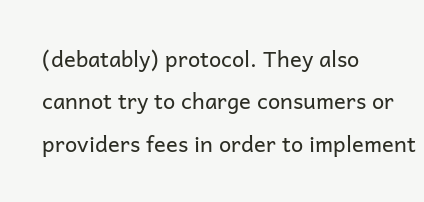(debatably) protocol. They also cannot try to charge consumers or providers fees in order to implement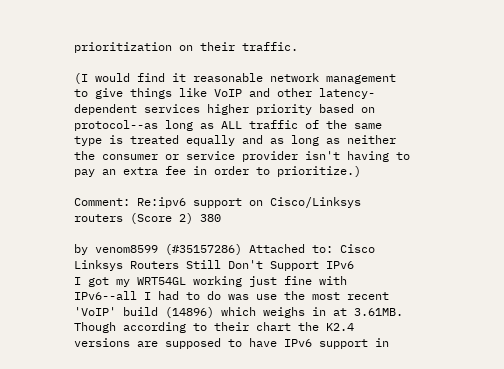prioritization on their traffic.

(I would find it reasonable network management to give things like VoIP and other latency-dependent services higher priority based on protocol--as long as ALL traffic of the same type is treated equally and as long as neither the consumer or service provider isn't having to pay an extra fee in order to prioritize.)

Comment: Re:ipv6 support on Cisco/Linksys routers (Score 2) 380

by venom8599 (#35157286) Attached to: Cisco Linksys Routers Still Don't Support IPv6
I got my WRT54GL working just fine with IPv6--all I had to do was use the most recent 'VoIP' build (14896) which weighs in at 3.61MB. Though according to their chart the K2.4 versions are supposed to have IPv6 support in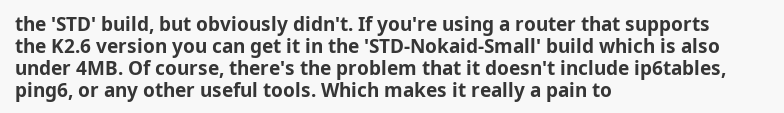the 'STD' build, but obviously didn't. If you're using a router that supports the K2.6 version you can get it in the 'STD-Nokaid-Small' build which is also under 4MB. Of course, there's the problem that it doesn't include ip6tables, ping6, or any other useful tools. Which makes it really a pain to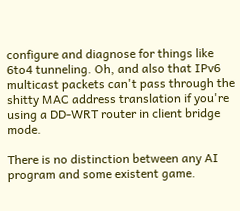configure and diagnose for things like 6to4 tunneling. Oh, and also that IPv6 multicast packets can't pass through the shitty MAC address translation if you're using a DD-WRT router in client bridge mode.

There is no distinction between any AI program and some existent game.